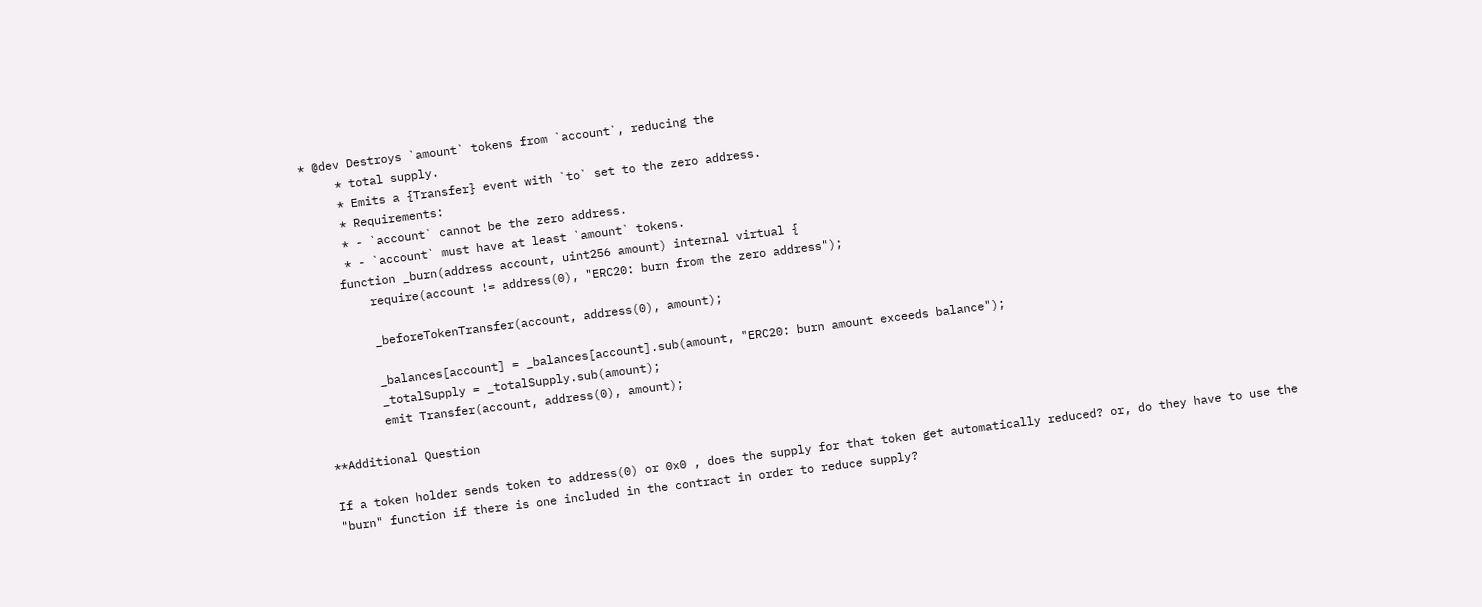* @dev Destroys `amount` tokens from `account`, reducing the
     * total supply.
     * Emits a {Transfer} event with `to` set to the zero address.
     * Requirements:
     * - `account` cannot be the zero address.
     * - `account` must have at least `amount` tokens.
    function _burn(address account, uint256 amount) internal virtual {
        require(account != address(0), "ERC20: burn from the zero address");

        _beforeTokenTransfer(account, address(0), amount);

        _balances[account] = _balances[account].sub(amount, "ERC20: burn amount exceeds balance");
        _totalSupply = _totalSupply.sub(amount);
        emit Transfer(account, address(0), amount);

**Additional Question

If a token holder sends token to address(0) or 0x0 , does the supply for that token get automatically reduced? or, do they have to use the "burn" function if there is one included in the contract in order to reduce supply?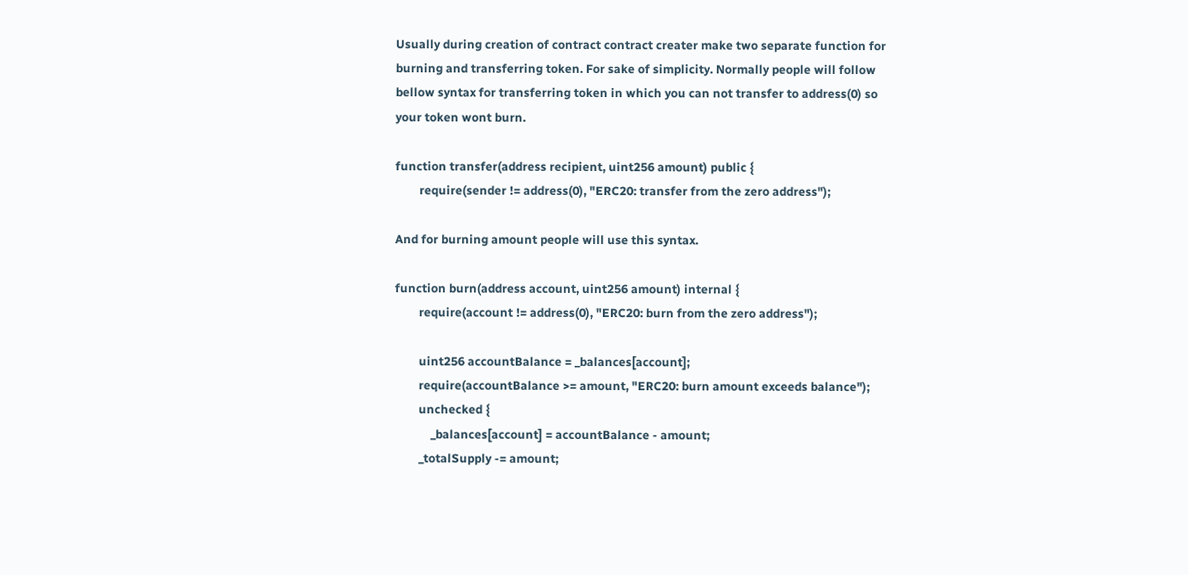Usually during creation of contract contract creater make two separate function for burning and transferring token. For sake of simplicity. Normally people will follow bellow syntax for transferring token in which you can not transfer to address(0) so your token wont burn.

function transfer(address recipient, uint256 amount) public {
        require(sender != address(0), "ERC20: transfer from the zero address");

And for burning amount people will use this syntax.

function burn(address account, uint256 amount) internal {
        require(account != address(0), "ERC20: burn from the zero address");

        uint256 accountBalance = _balances[account];
        require(accountBalance >= amount, "ERC20: burn amount exceeds balance");
        unchecked {
            _balances[account] = accountBalance - amount;
        _totalSupply -= amount;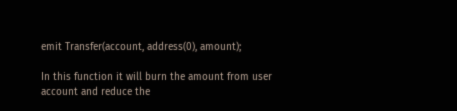emit Transfer(account, address(0), amount);

In this function it will burn the amount from user account and reduce the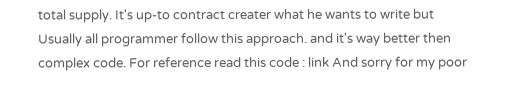total supply. It's up-to contract creater what he wants to write but Usually all programmer follow this approach. and it's way better then complex code. For reference read this code : link And sorry for my poor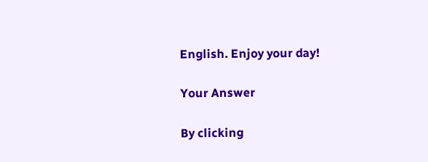English. Enjoy your day!

Your Answer

By clicking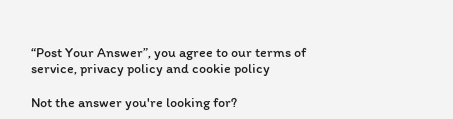“Post Your Answer”, you agree to our terms of service, privacy policy and cookie policy

Not the answer you're looking for?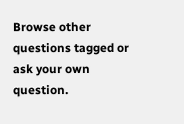Browse other questions tagged or ask your own question.